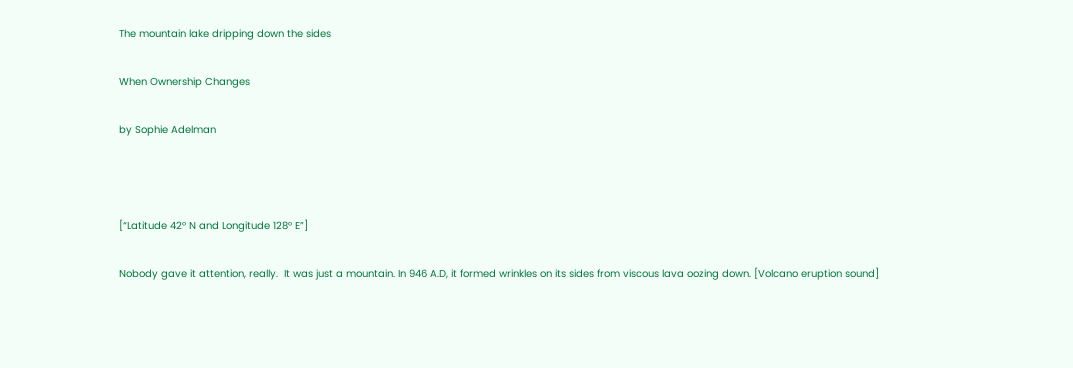The mountain lake dripping down the sides

When Ownership Changes

by Sophie Adelman



[“Latitude 42° N and Longitude 128° E”]

Nobody gave it attention, really.  It was just a mountain. In 946 A.D, it formed wrinkles on its sides from viscous lava oozing down. [Volcano eruption sound]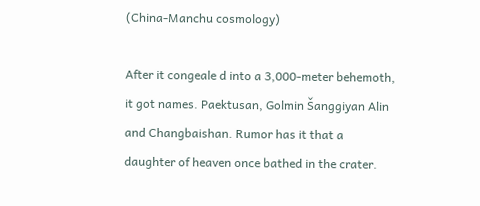(China-Manchu cosmology)

After it congeale d into a 3,000-meter behemoth, it got names. Paektusan, Golmin Šanggiyan Alin and Changbaishan. Rumor has it that a daughter of heaven once bathed in the crater.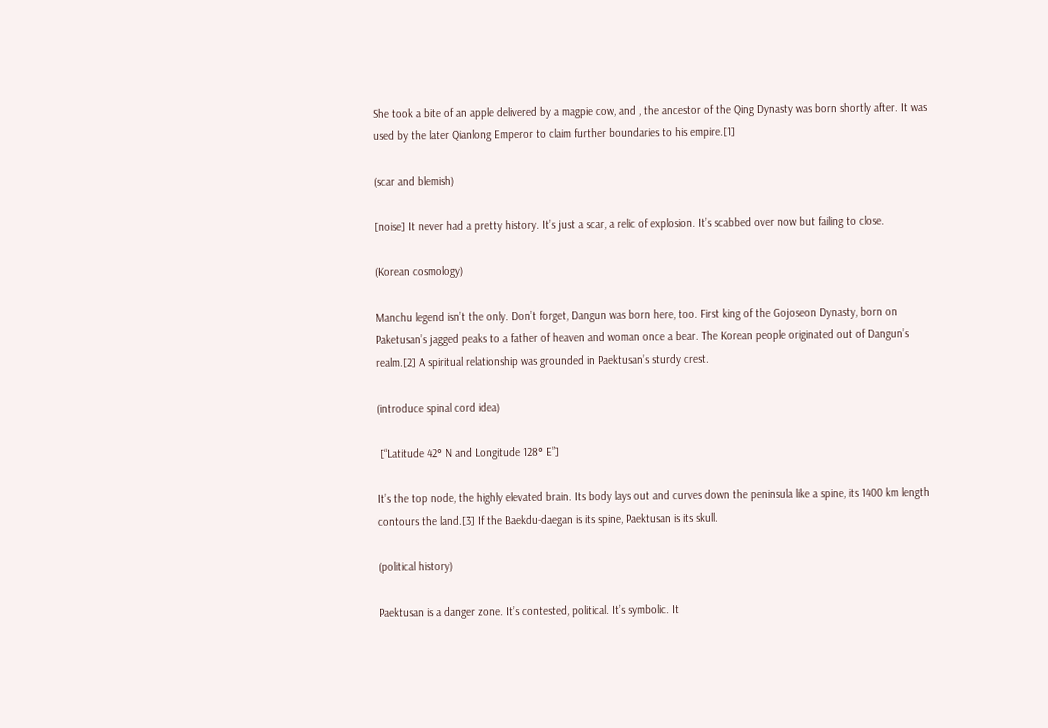She took a bite of an apple delivered by a magpie cow, and , the ancestor of the Qing Dynasty was born shortly after. It was used by the later Qianlong Emperor to claim further boundaries to his empire.[1]

(scar and blemish)

[noise] It never had a pretty history. It’s just a scar, a relic of explosion. It’s scabbed over now but failing to close.

(Korean cosmology)

Manchu legend isn’t the only. Don’t forget, Dangun was born here, too. First king of the Gojoseon Dynasty, born on Paketusan’s jagged peaks to a father of heaven and woman once a bear. The Korean people originated out of Dangun’s realm.[2] A spiritual relationship was grounded in Paektusan’s sturdy crest.

(introduce spinal cord idea)

 [“Latitude 42° N and Longitude 128° E”]

It’s the top node, the highly elevated brain. Its body lays out and curves down the peninsula like a spine, its 1400 km length contours the land.[3] If the Baekdu-daegan is its spine, Paektusan is its skull.

(political history)

Paektusan is a danger zone. It’s contested, political. It’s symbolic. It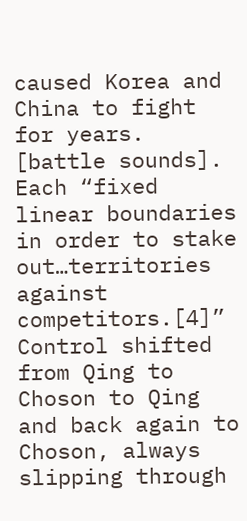caused Korea and China to fight for years. [battle sounds]. Each “fixed linear boundaries in order to stake out…territories against competitors.[4]” Control shifted from Qing to Choson to Qing and back again to Choson, always slipping through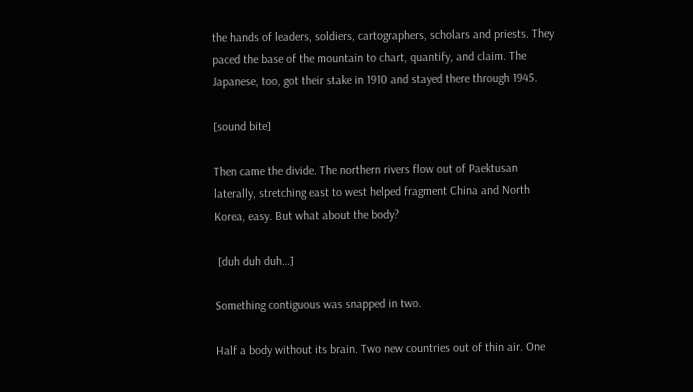the hands of leaders, soldiers, cartographers, scholars and priests. They paced the base of the mountain to chart, quantify, and claim. The Japanese, too, got their stake in 1910 and stayed there through 1945.

[sound bite]

Then came the divide. The northern rivers flow out of Paektusan laterally, stretching east to west helped fragment China and North Korea, easy. But what about the body?

 [duh duh duh…]

Something contiguous was snapped in two.

Half a body without its brain. Two new countries out of thin air. One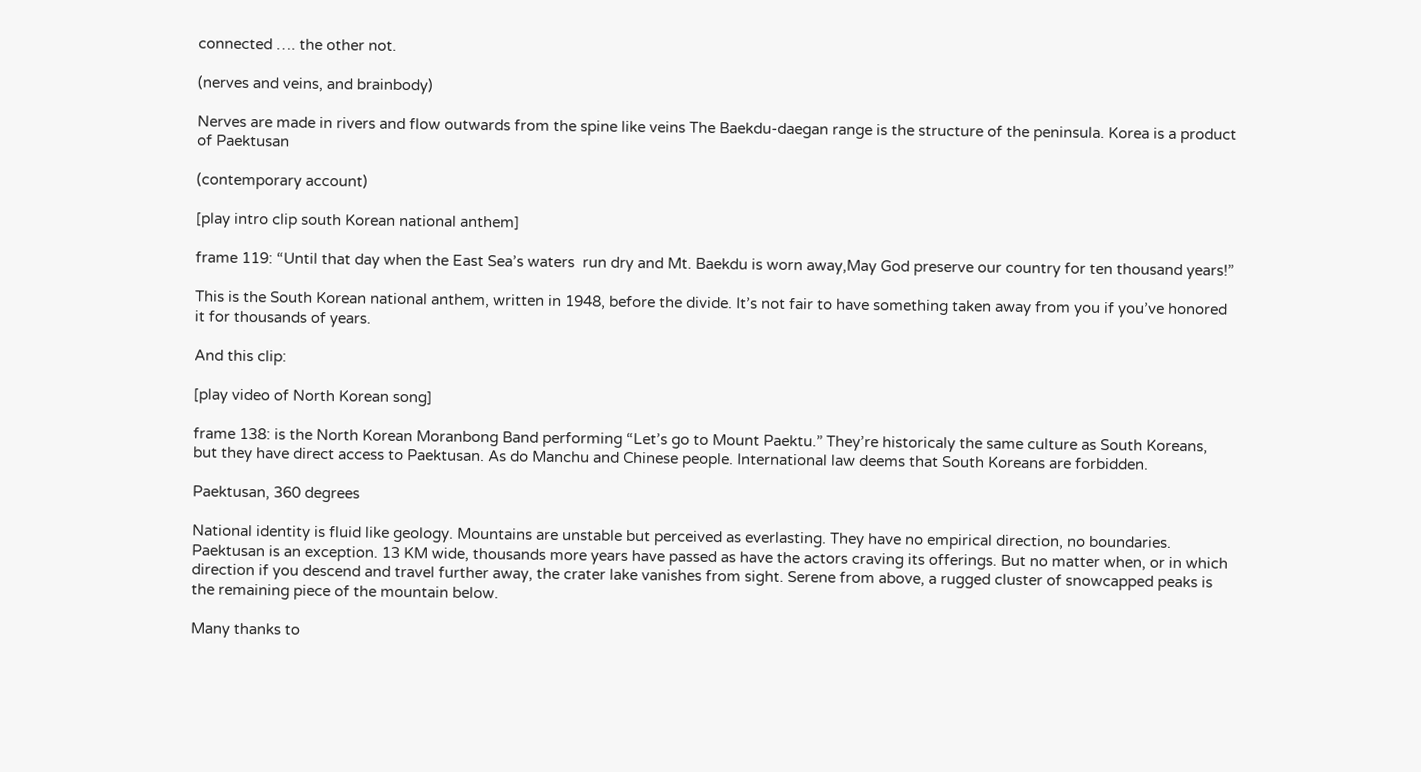connected …. the other not.

(nerves and veins, and brainbody)

Nerves are made in rivers and flow outwards from the spine like veins The Baekdu-daegan range is the structure of the peninsula. Korea is a product of Paektusan

(contemporary account)

[play intro clip south Korean national anthem]

frame 119: “Until that day when the East Sea’s waters  run dry and Mt. Baekdu is worn away,May God preserve our country for ten thousand years!”

This is the South Korean national anthem, written in 1948, before the divide. It’s not fair to have something taken away from you if you’ve honored it for thousands of years.

And this clip:

[play video of North Korean song]

frame 138: is the North Korean Moranbong Band performing “Let’s go to Mount Paektu.” They’re historicaly the same culture as South Koreans, but they have direct access to Paektusan. As do Manchu and Chinese people. International law deems that South Koreans are forbidden.

Paektusan, 360 degrees

National identity is fluid like geology. Mountains are unstable but perceived as everlasting. They have no empirical direction, no boundaries. Paektusan is an exception. 13 KM wide, thousands more years have passed as have the actors craving its offerings. But no matter when, or in which direction if you descend and travel further away, the crater lake vanishes from sight. Serene from above, a rugged cluster of snowcapped peaks is the remaining piece of the mountain below.

Many thanks to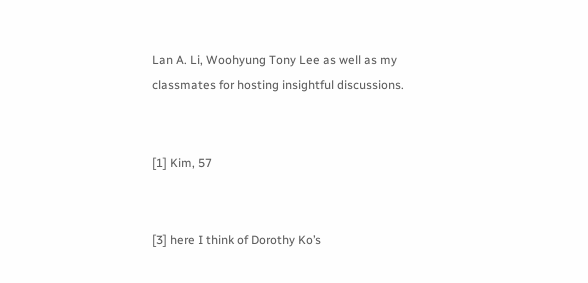Lan A. Li, Woohyung Tony Lee as well as my classmates for hosting insightful discussions.


[1] Kim, 57


[3] here I think of Dorothy Ko’s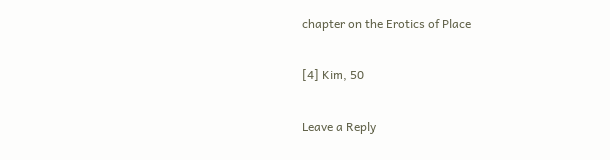chapter on the Erotics of Place

[4] Kim, 50

Leave a Reply